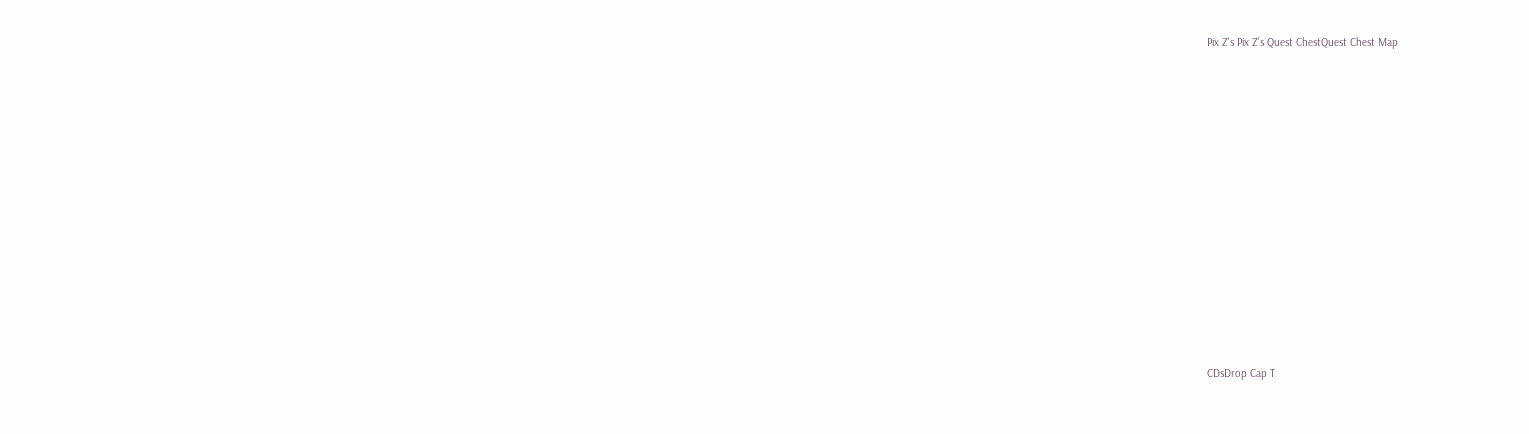Pix Z's Pix Z's Quest ChestQuest Chest Map

















CDsDrop Cap T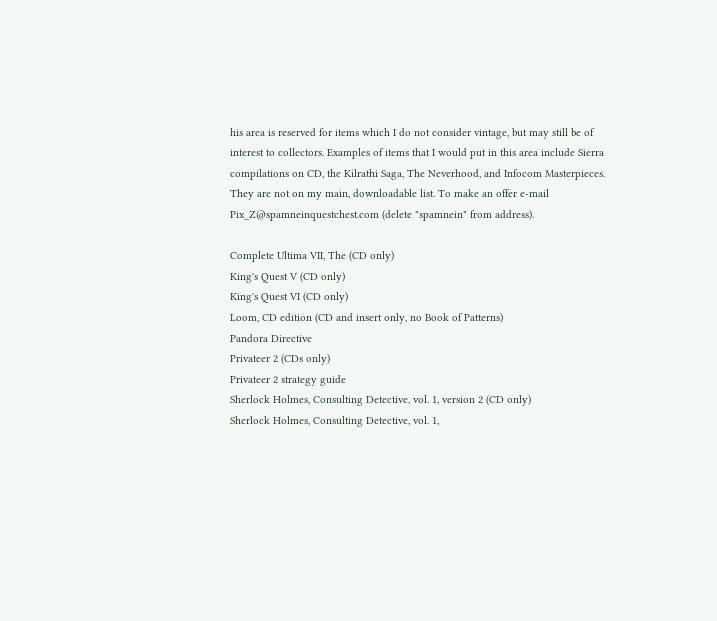his area is reserved for items which I do not consider vintage, but may still be of interest to collectors. Examples of items that I would put in this area include Sierra compilations on CD, the Kilrathi Saga, The Neverhood, and Infocom Masterpieces. They are not on my main, downloadable list. To make an offer e-mail Pix_Z@spamneinquestchest.com (delete "spamnein" from address).

Complete Ultima VII, The (CD only)
King's Quest V (CD only)
King's Quest VI (CD only)
Loom, CD edition (CD and insert only, no Book of Patterns)
Pandora Directive
Privateer 2 (CDs only)
Privateer 2 strategy guide
Sherlock Holmes, Consulting Detective, vol. 1, version 2 (CD only)
Sherlock Holmes, Consulting Detective, vol. 1,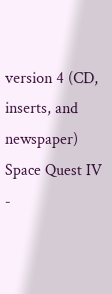version 4 (CD, inserts, and newspaper)
Space Quest IV -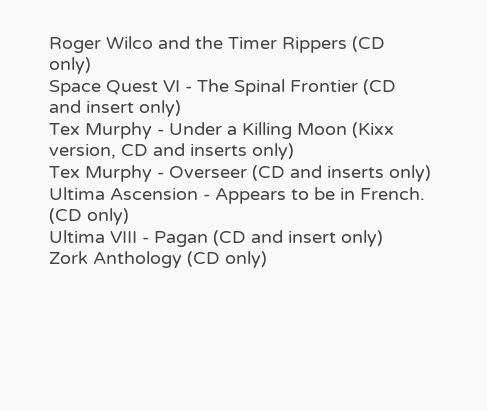Roger Wilco and the Timer Rippers (CD only)
Space Quest VI - The Spinal Frontier (CD and insert only)
Tex Murphy - Under a Killing Moon (Kixx version, CD and inserts only)
Tex Murphy - Overseer (CD and inserts only)
Ultima Ascension - Appears to be in French. (CD only)
Ultima VIII - Pagan (CD and insert only)
Zork Anthology (CD only)